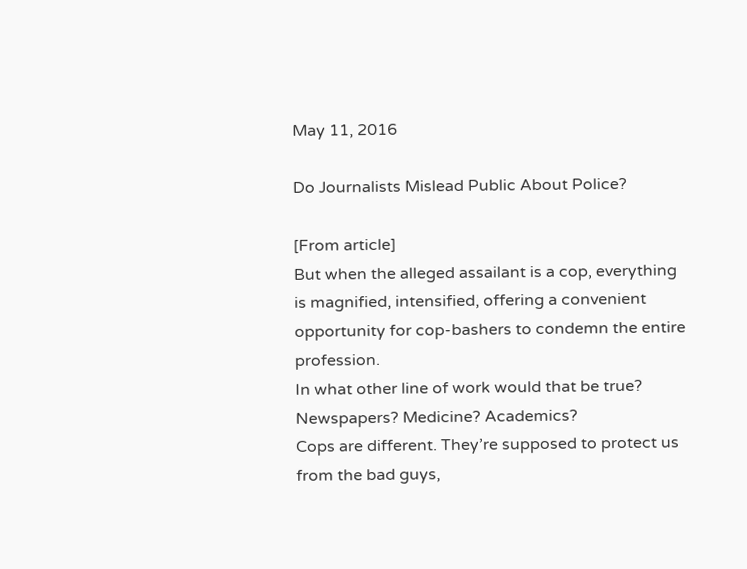May 11, 2016

Do Journalists Mislead Public About Police?

[From article]
But when the alleged assailant is a cop, everything is magnified, intensified, offering a convenient opportunity for cop-bashers to condemn the entire profession.
In what other line of work would that be true? Newspapers? Medicine? Academics?
Cops are different. They’re supposed to protect us from the bad guys,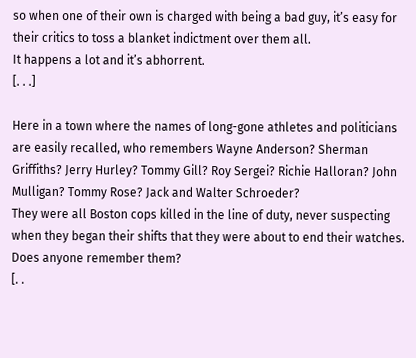so when one of their own is charged with being a bad guy, it’s easy for their critics to toss a blanket indictment over them all.
It happens a lot and it’s abhorrent.
[. . .]

Here in a town where the names of long-gone athletes and politicians are easily recalled, who remembers Wayne Anderson? Sherman Griffiths? Jerry Hurley? Tommy Gill? Roy Sergei? Richie Halloran? John Mulligan? Tommy Rose? Jack and Walter Schroeder?
They were all Boston cops killed in the line of duty, never suspecting when they began their shifts that they were about to end their watches.
Does anyone remember them?
[. .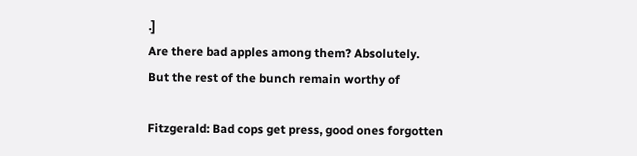.]
Are there bad apples among them? Absolutely.
But the rest of the bunch remain worthy of

Fitzgerald: Bad cops get press, good ones forgotten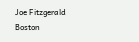Joe Fitzgerald
Boston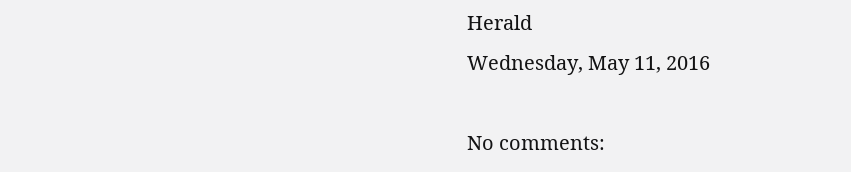Herald
Wednesday, May 11, 2016

No comments: